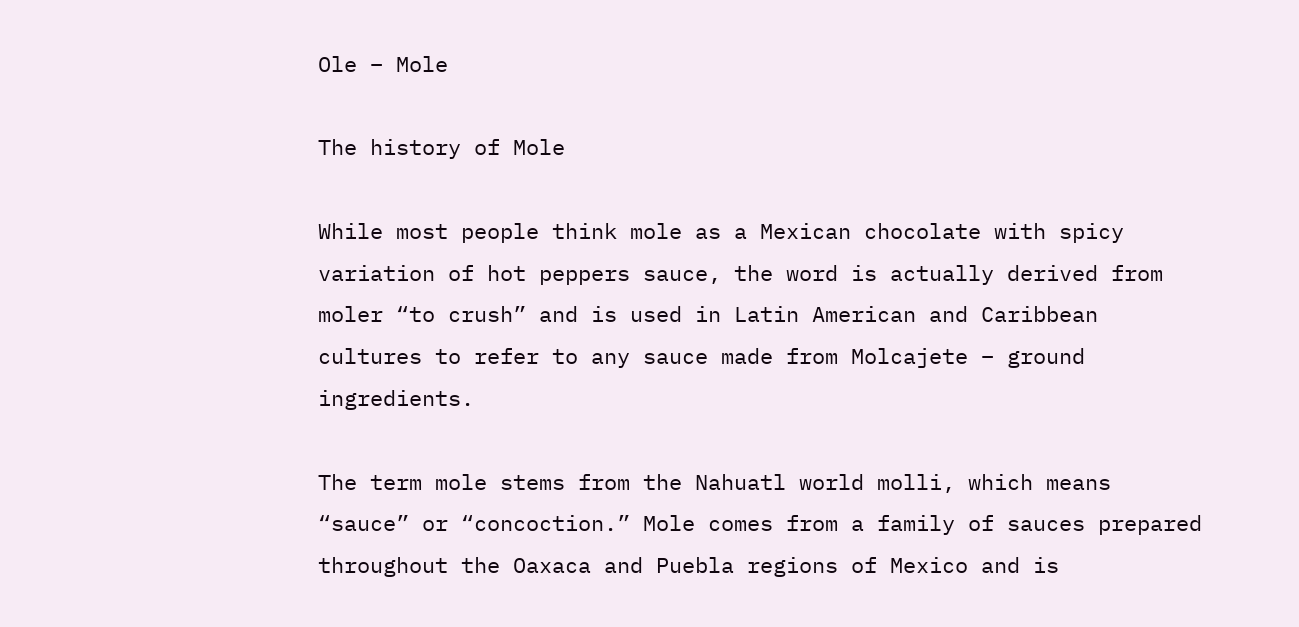Ole – Mole

The history of Mole

While most people think mole as a Mexican chocolate with spicy variation of hot peppers sauce, the word is actually derived from moler “to crush” and is used in Latin American and Caribbean cultures to refer to any sauce made from Molcajete – ground ingredients.

The term mole stems from the Nahuatl world molli, which means “sauce” or “concoction.” Mole comes from a family of sauces prepared throughout the Oaxaca and Puebla regions of Mexico and is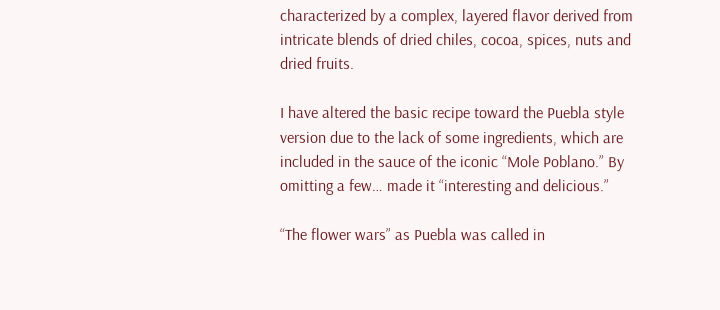characterized by a complex, layered flavor derived from intricate blends of dried chiles, cocoa, spices, nuts and dried fruits.

I have altered the basic recipe toward the Puebla style version due to the lack of some ingredients, which are included in the sauce of the iconic “Mole Poblano.” By omitting a few… made it “interesting and delicious.”

“The flower wars” as Puebla was called in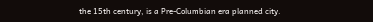the 15th century, is a Pre-Columbian era planned city.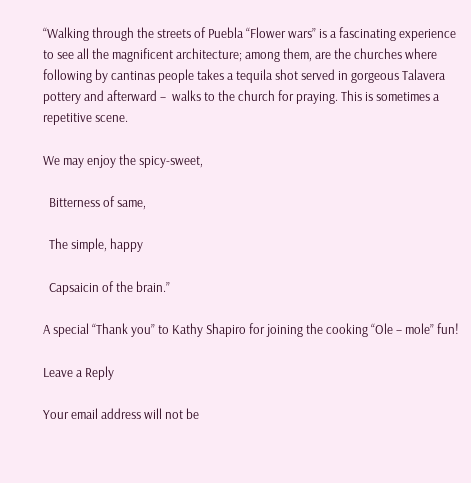“Walking through the streets of Puebla “Flower wars” is a fascinating experience to see all the magnificent architecture; among them, are the churches where following by cantinas people takes a tequila shot served in gorgeous Talavera pottery and afterward –  walks to the church for praying. This is sometimes a repetitive scene.

We may enjoy the spicy-sweet,

  Bitterness of same,

  The simple, happy

  Capsaicin of the brain.”

A special “Thank you” to Kathy Shapiro for joining the cooking “Ole – mole” fun!

Leave a Reply

Your email address will not be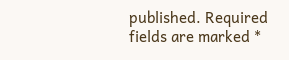published. Required fields are marked *